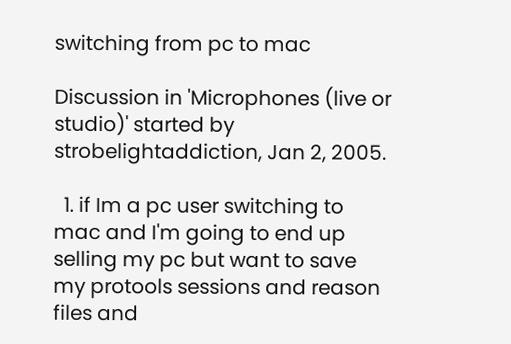switching from pc to mac

Discussion in 'Microphones (live or studio)' started by strobelightaddiction, Jan 2, 2005.

  1. if Im a pc user switching to mac and I'm going to end up selling my pc but want to save my protools sessions and reason files and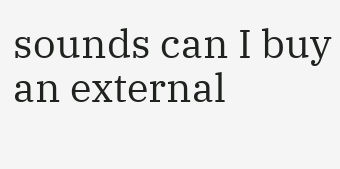sounds can I buy an external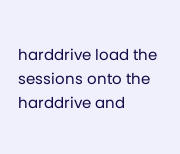harddrive load the sessions onto the harddrive and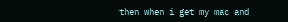then when i get my mac and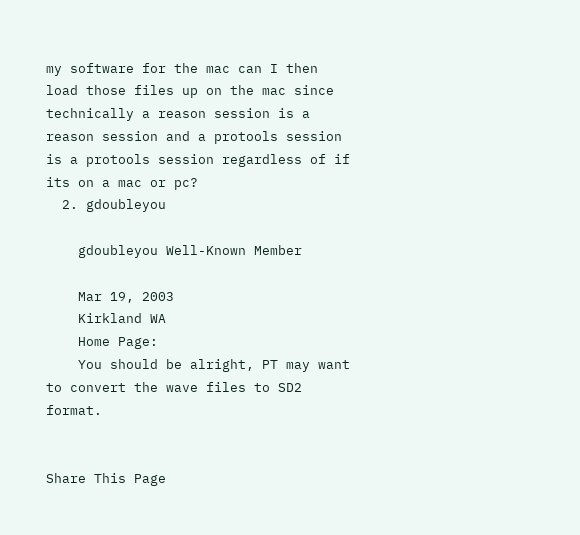my software for the mac can I then load those files up on the mac since technically a reason session is a reason session and a protools session is a protools session regardless of if its on a mac or pc?
  2. gdoubleyou

    gdoubleyou Well-Known Member

    Mar 19, 2003
    Kirkland WA
    Home Page:
    You should be alright, PT may want to convert the wave files to SD2 format.


Share This Page